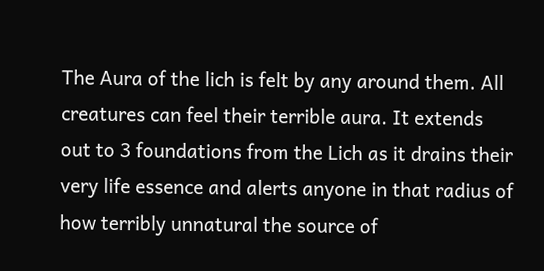The Aura of the lich is felt by any around them. All creatures can feel their terrible aura. It extends out to 3 foundations from the Lich as it drains their very life essence and alerts anyone in that radius of how terribly unnatural the source of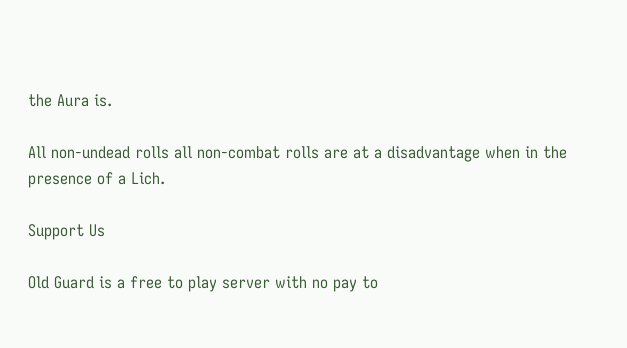the Aura is.

All non-undead rolls all non-combat rolls are at a disadvantage when in the presence of a Lich.

Support Us

Old Guard is a free to play server with no pay to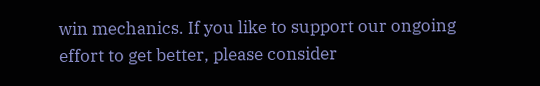win mechanics. If you like to support our ongoing effort to get better, please consider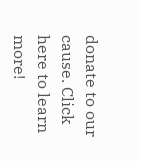donate to our cause. Click here to learn more!